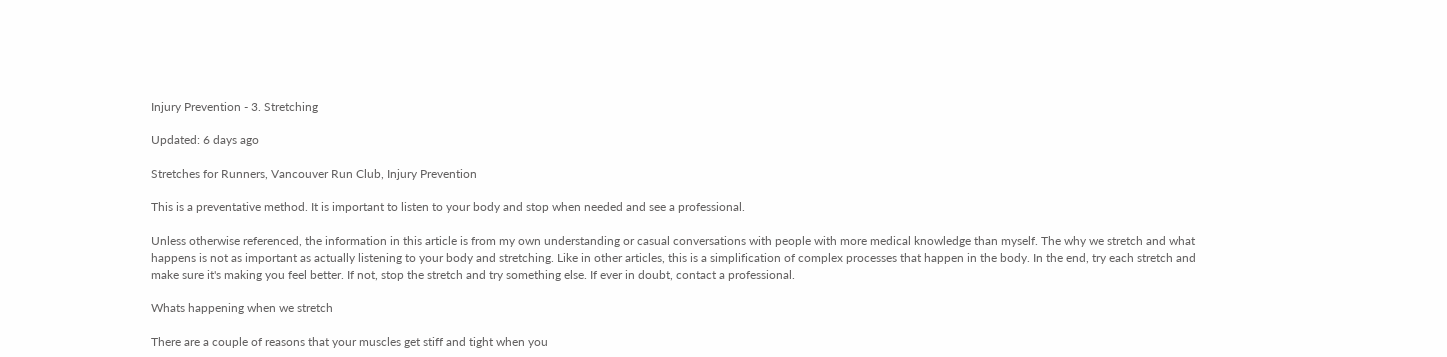Injury Prevention - 3. Stretching

Updated: 6 days ago

Stretches for Runners, Vancouver Run Club, Injury Prevention

This is a preventative method. It is important to listen to your body and stop when needed and see a professional.

Unless otherwise referenced, the information in this article is from my own understanding or casual conversations with people with more medical knowledge than myself. The why we stretch and what happens is not as important as actually listening to your body and stretching. Like in other articles, this is a simplification of complex processes that happen in the body. In the end, try each stretch and make sure it's making you feel better. If not, stop the stretch and try something else. If ever in doubt, contact a professional.

Whats happening when we stretch

There are a couple of reasons that your muscles get stiff and tight when you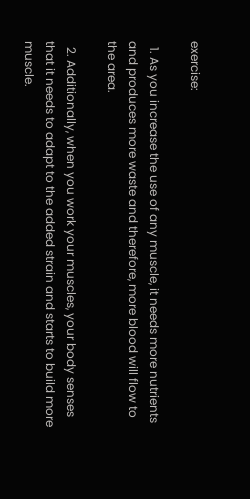exercise:

  1. As you increase the use of any muscle, it needs more nutrients and produces more waste and therefore, more blood will flow to the area.

  2. Additionally, when you work your muscles, your body senses that it needs to adapt to the added strain and starts to build more muscle.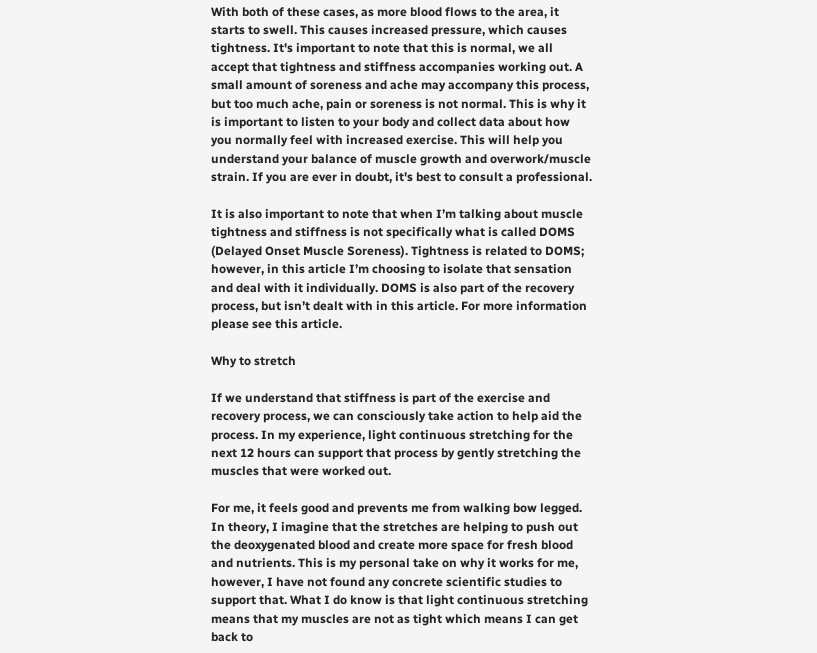With both of these cases, as more blood flows to the area, it starts to swell. This causes increased pressure, which causes tightness. It's important to note that this is normal, we all accept that tightness and stiffness accompanies working out. A small amount of soreness and ache may accompany this process, but too much ache, pain or soreness is not normal. This is why it is important to listen to your body and collect data about how you normally feel with increased exercise. This will help you understand your balance of muscle growth and overwork/muscle strain. If you are ever in doubt, it's best to consult a professional.

It is also important to note that when I’m talking about muscle tightness and stiffness is not specifically what is called DOMS (Delayed Onset Muscle Soreness). Tightness is related to DOMS; however, in this article I’m choosing to isolate that sensation and deal with it individually. DOMS is also part of the recovery process, but isn’t dealt with in this article. For more information please see this article.

Why to stretch

If we understand that stiffness is part of the exercise and recovery process, we can consciously take action to help aid the process. In my experience, light continuous stretching for the next 12 hours can support that process by gently stretching the muscles that were worked out.

For me, it feels good and prevents me from walking bow legged. In theory, I imagine that the stretches are helping to push out the deoxygenated blood and create more space for fresh blood and nutrients. This is my personal take on why it works for me, however, I have not found any concrete scientific studies to support that. What I do know is that light continuous stretching means that my muscles are not as tight which means I can get back to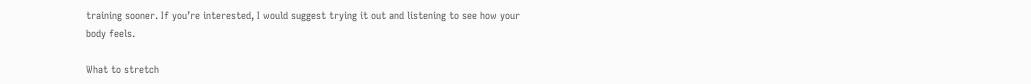training sooner. If you’re interested, I would suggest trying it out and listening to see how your body feels.

What to stretch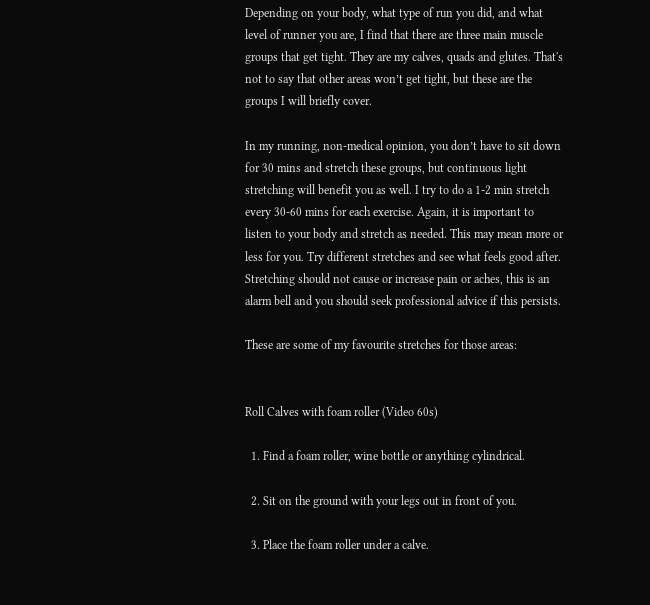Depending on your body, what type of run you did, and what level of runner you are, I find that there are three main muscle groups that get tight. They are my calves, quads and glutes. That's not to say that other areas won’t get tight, but these are the groups I will briefly cover.

In my running, non-medical opinion, you don’t have to sit down for 30 mins and stretch these groups, but continuous light stretching will benefit you as well. I try to do a 1-2 min stretch every 30-60 mins for each exercise. Again, it is important to listen to your body and stretch as needed. This may mean more or less for you. Try different stretches and see what feels good after. Stretching should not cause or increase pain or aches, this is an alarm bell and you should seek professional advice if this persists.

These are some of my favourite stretches for those areas:


Roll Calves with foam roller (Video 60s)

  1. Find a foam roller, wine bottle or anything cylindrical.

  2. Sit on the ground with your legs out in front of you.

  3. Place the foam roller under a calve.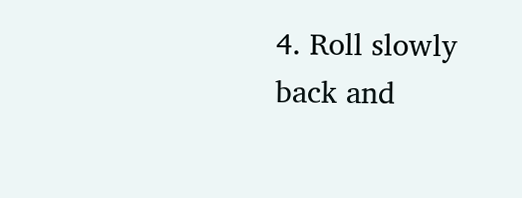4. Roll slowly back and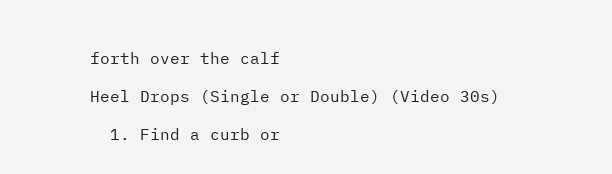forth over the calf

Heel Drops (Single or Double) (Video 30s)

  1. Find a curb or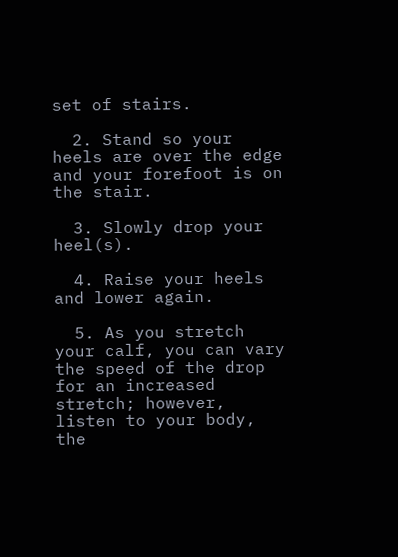set of stairs.

  2. Stand so your heels are over the edge and your forefoot is on the stair.

  3. Slowly drop your heel(s).

  4. Raise your heels and lower again.

  5. As you stretch your calf, you can vary the speed of the drop for an increased stretch; however, listen to your body, the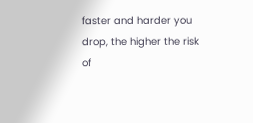faster and harder you drop, the higher the risk of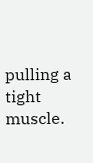pulling a tight muscle.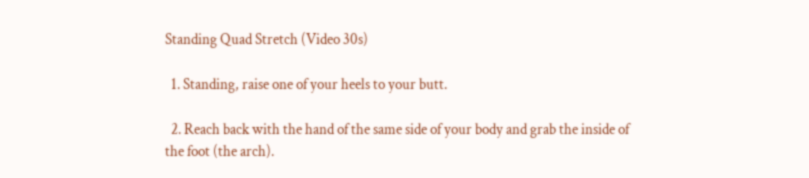Standing Quad Stretch (Video 30s)

  1. Standing, raise one of your heels to your butt.

  2. Reach back with the hand of the same side of your body and grab the inside of the foot (the arch).